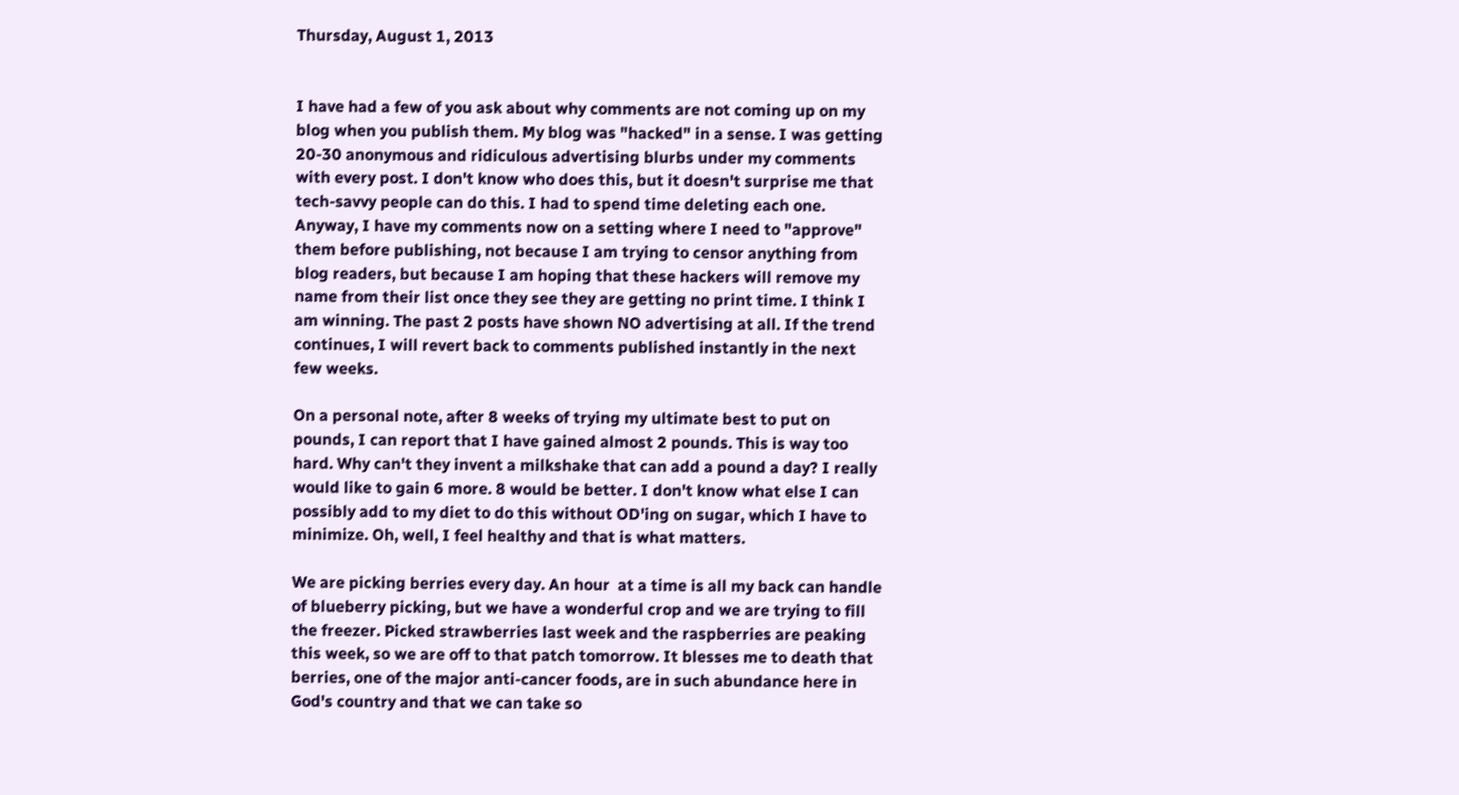Thursday, August 1, 2013


I have had a few of you ask about why comments are not coming up on my blog when you publish them. My blog was "hacked" in a sense. I was getting 20-30 anonymous and ridiculous advertising blurbs under my comments with every post. I don't know who does this, but it doesn't surprise me that tech-savvy people can do this. I had to spend time deleting each one. Anyway, I have my comments now on a setting where I need to "approve" them before publishing, not because I am trying to censor anything from blog readers, but because I am hoping that these hackers will remove my name from their list once they see they are getting no print time. I think I am winning. The past 2 posts have shown NO advertising at all. If the trend continues, I will revert back to comments published instantly in the next few weeks.

On a personal note, after 8 weeks of trying my ultimate best to put on pounds, I can report that I have gained almost 2 pounds. This is way too hard. Why can't they invent a milkshake that can add a pound a day? I really would like to gain 6 more. 8 would be better. I don't know what else I can possibly add to my diet to do this without OD'ing on sugar, which I have to minimize. Oh, well, I feel healthy and that is what matters.

We are picking berries every day. An hour  at a time is all my back can handle of blueberry picking, but we have a wonderful crop and we are trying to fill the freezer. Picked strawberries last week and the raspberries are peaking this week, so we are off to that patch tomorrow. It blesses me to death that berries, one of the major anti-cancer foods, are in such abundance here in God's country and that we can take so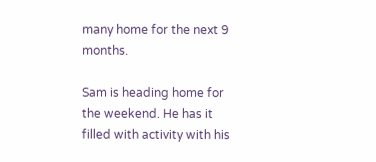many home for the next 9 months.

Sam is heading home for the weekend. He has it filled with activity with his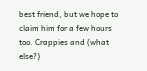best friend, but we hope to claim him for a few hours too. Crappies and (what else?)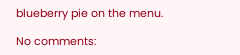blueberry pie on the menu.

No comments: